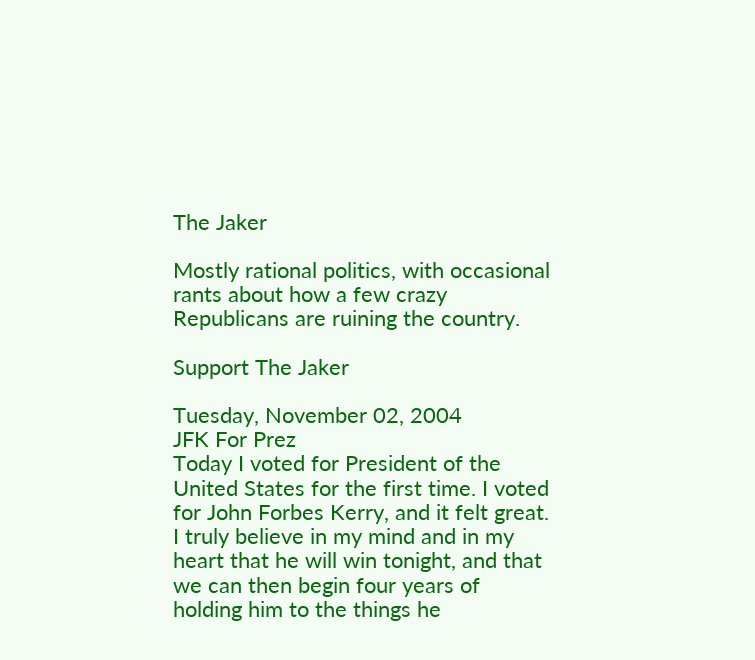The Jaker

Mostly rational politics, with occasional rants about how a few crazy Republicans are ruining the country.

Support The Jaker

Tuesday, November 02, 2004
JFK For Prez
Today I voted for President of the United States for the first time. I voted for John Forbes Kerry, and it felt great. I truly believe in my mind and in my heart that he will win tonight, and that we can then begin four years of holding him to the things he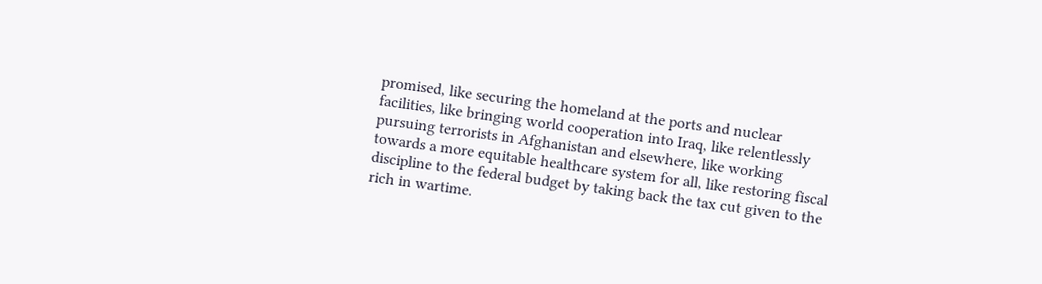promised, like securing the homeland at the ports and nuclear facilities, like bringing world cooperation into Iraq, like relentlessly pursuing terrorists in Afghanistan and elsewhere, like working towards a more equitable healthcare system for all, like restoring fiscal discipline to the federal budget by taking back the tax cut given to the rich in wartime.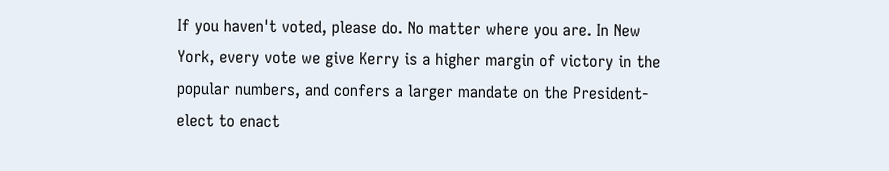If you haven't voted, please do. No matter where you are. In New York, every vote we give Kerry is a higher margin of victory in the popular numbers, and confers a larger mandate on the President-elect to enact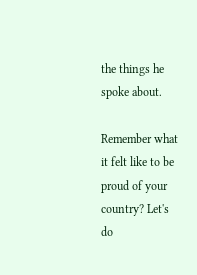the things he spoke about.

Remember what it felt like to be proud of your country? Let's do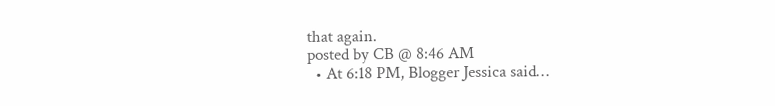that again.
posted by CB @ 8:46 AM
  • At 6:18 PM, Blogger Jessica said…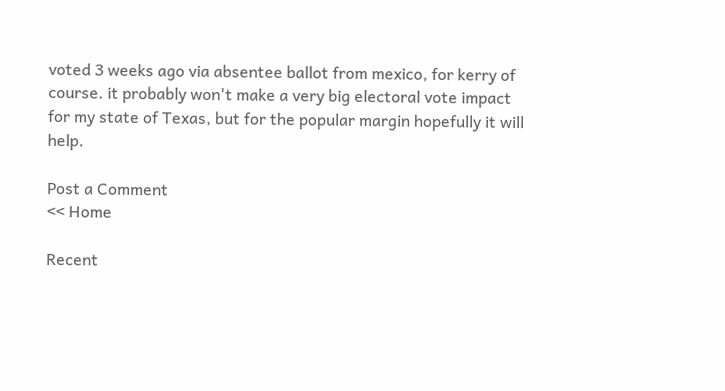voted 3 weeks ago via absentee ballot from mexico, for kerry of course. it probably won't make a very big electoral vote impact for my state of Texas, but for the popular margin hopefully it will help.

Post a Comment
<< Home

Recent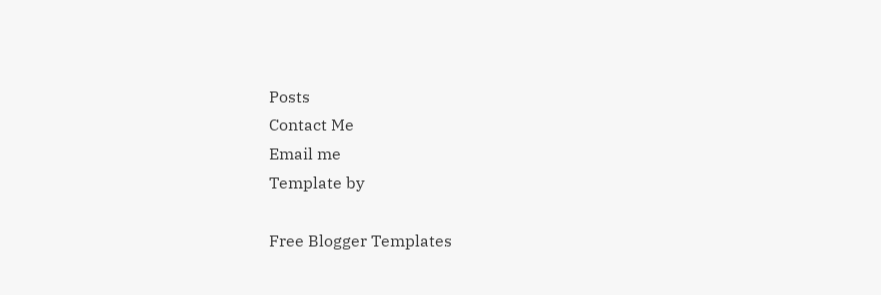Posts
Contact Me
Email me
Template by

Free Blogger Templates